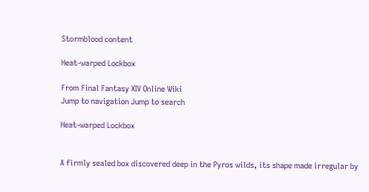Stormblood content

Heat-warped Lockbox

From Final Fantasy XIV Online Wiki
Jump to navigation Jump to search

Heat-warped Lockbox


A firmly sealed box discovered deep in the Pyros wilds, its shape made irregular by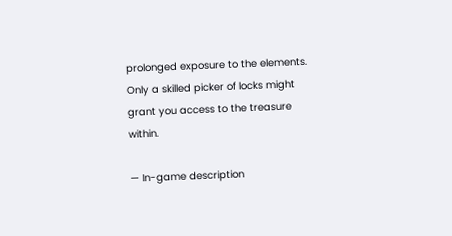prolonged exposure to the elements. Only a skilled picker of locks might grant you access to the treasure within.

— In-game description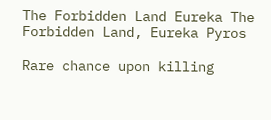The Forbidden Land Eureka The Forbidden Land, Eureka Pyros

Rare chance upon killing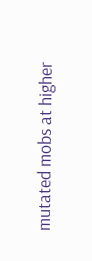mutated mobs at higher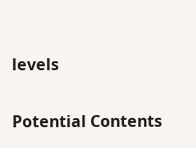levels

Potential Contents